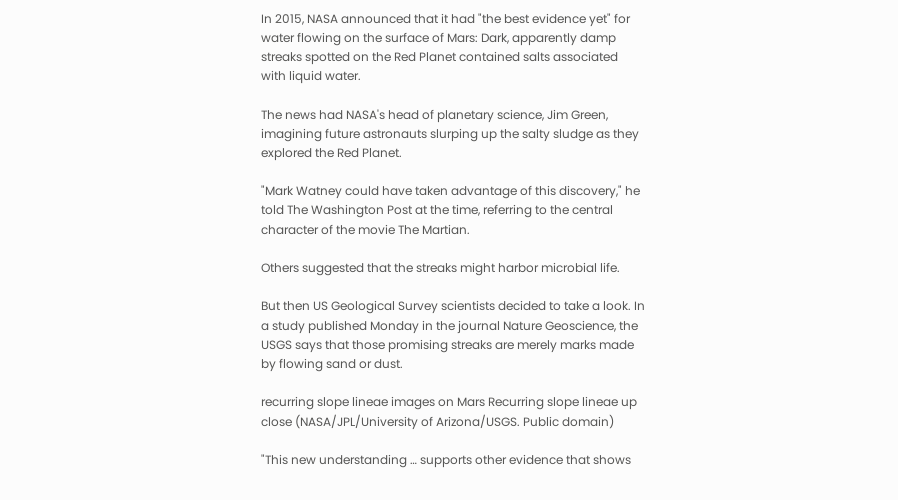In 2015, NASA announced that it had "the best evidence yet" for water flowing on the surface of Mars: Dark, apparently damp streaks spotted on the Red Planet contained salts associated with liquid water.

The news had NASA's head of planetary science, Jim Green, imagining future astronauts slurping up the salty sludge as they explored the Red Planet.

"Mark Watney could have taken advantage of this discovery," he told The Washington Post at the time, referring to the central character of the movie The Martian.

Others suggested that the streaks might harbor microbial life.

But then US Geological Survey scientists decided to take a look. In a study published Monday in the journal Nature Geoscience, the USGS says that those promising streaks are merely marks made by flowing sand or dust.

recurring slope lineae images on Mars Recurring slope lineae up close (NASA/JPL/University of Arizona/USGS. Public domain)

"This new understanding … supports other evidence that shows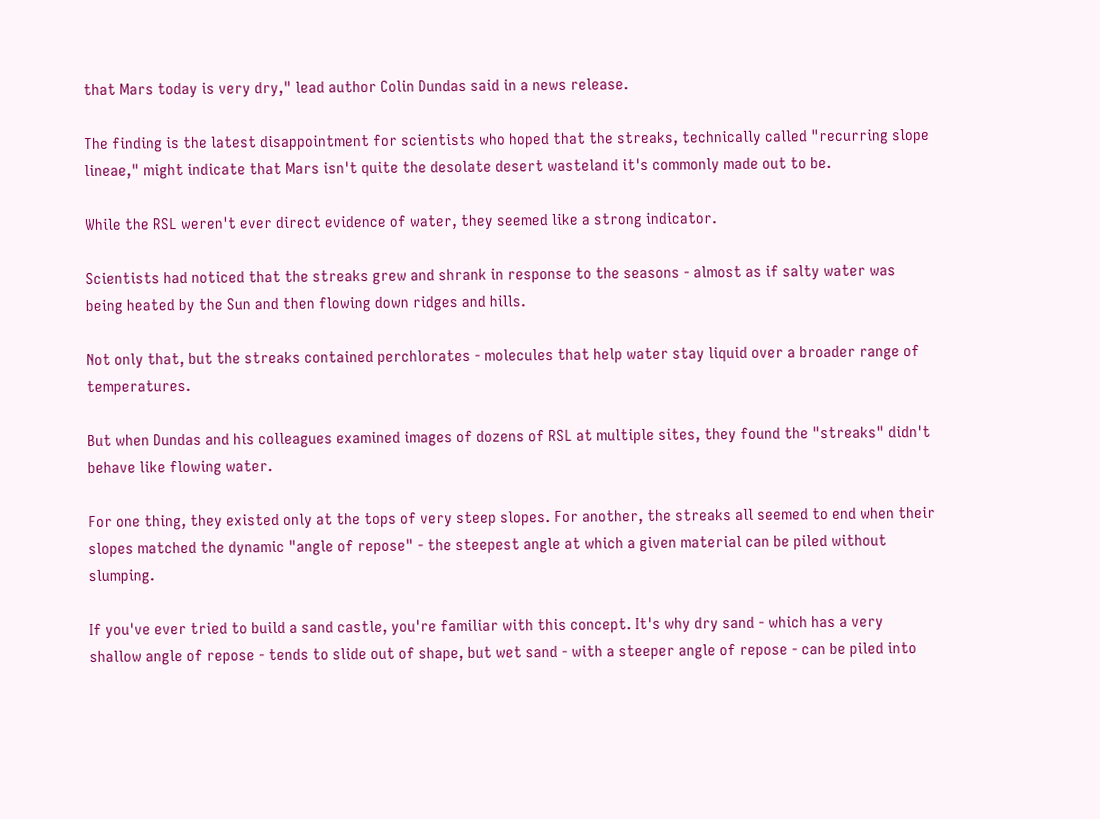that Mars today is very dry," lead author Colin Dundas said in a news release.

The finding is the latest disappointment for scientists who hoped that the streaks, technically called "recurring slope lineae," might indicate that Mars isn't quite the desolate desert wasteland it's commonly made out to be.

While the RSL weren't ever direct evidence of water, they seemed like a strong indicator.

Scientists had noticed that the streaks grew and shrank in response to the seasons - almost as if salty water was being heated by the Sun and then flowing down ridges and hills.

Not only that, but the streaks contained perchlorates - molecules that help water stay liquid over a broader range of temperatures.

But when Dundas and his colleagues examined images of dozens of RSL at multiple sites, they found the "streaks" didn't behave like flowing water.

For one thing, they existed only at the tops of very steep slopes. For another, the streaks all seemed to end when their slopes matched the dynamic "angle of repose" - the steepest angle at which a given material can be piled without slumping.

If you've ever tried to build a sand castle, you're familiar with this concept. It's why dry sand - which has a very shallow angle of repose - tends to slide out of shape, but wet sand - with a steeper angle of repose - can be piled into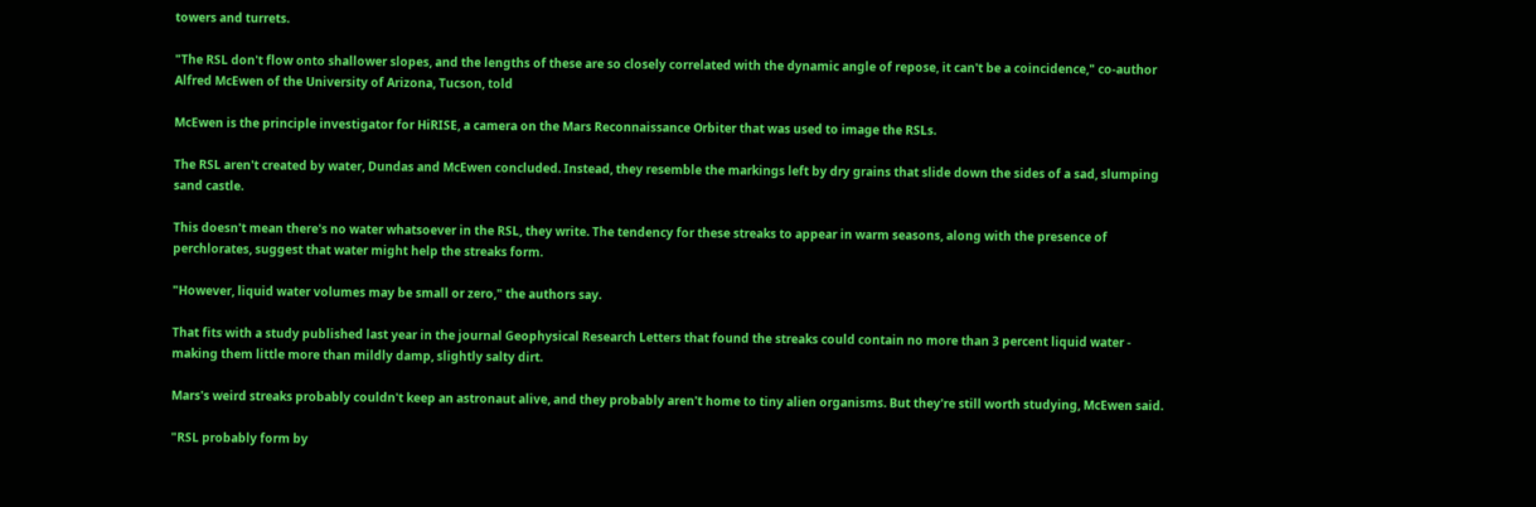towers and turrets.

"The RSL don't flow onto shallower slopes, and the lengths of these are so closely correlated with the dynamic angle of repose, it can't be a coincidence," co-author Alfred McEwen of the University of Arizona, Tucson, told

McEwen is the principle investigator for HiRISE, a camera on the Mars Reconnaissance Orbiter that was used to image the RSLs.

The RSL aren't created by water, Dundas and McEwen concluded. Instead, they resemble the markings left by dry grains that slide down the sides of a sad, slumping sand castle.

This doesn't mean there's no water whatsoever in the RSL, they write. The tendency for these streaks to appear in warm seasons, along with the presence of perchlorates, suggest that water might help the streaks form.

"However, liquid water volumes may be small or zero," the authors say.

That fits with a study published last year in the journal Geophysical Research Letters that found the streaks could contain no more than 3 percent liquid water - making them little more than mildly damp, slightly salty dirt.

Mars's weird streaks probably couldn't keep an astronaut alive, and they probably aren't home to tiny alien organisms. But they're still worth studying, McEwen said.

"RSL probably form by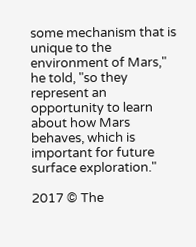some mechanism that is unique to the environment of Mars," he told, "so they represent an opportunity to learn about how Mars behaves, which is important for future surface exploration."

2017 © The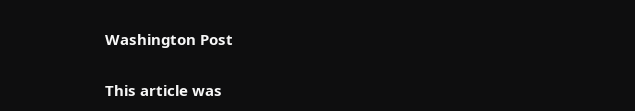Washington Post

This article was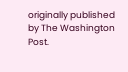originally published by The Washington Post.